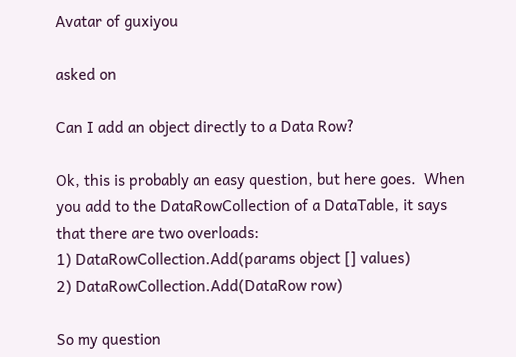Avatar of guxiyou

asked on

Can I add an object directly to a Data Row?

Ok, this is probably an easy question, but here goes.  When you add to the DataRowCollection of a DataTable, it says that there are two overloads:
1) DataRowCollection.Add(params object [] values)
2) DataRowCollection.Add(DataRow row)

So my question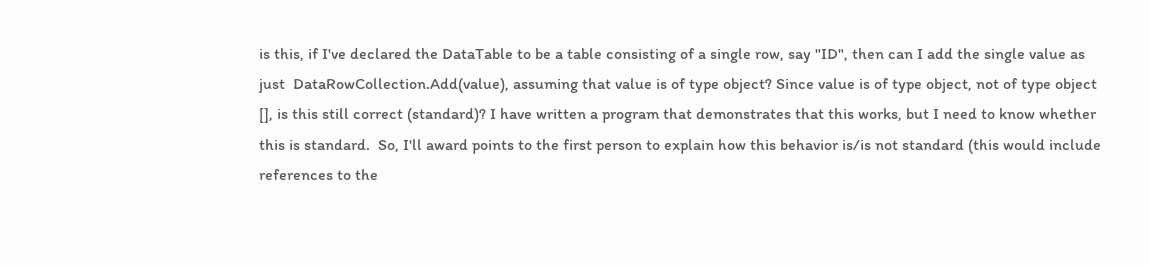is this, if I've declared the DataTable to be a table consisting of a single row, say "ID", then can I add the single value as just  DataRowCollection.Add(value), assuming that value is of type object? Since value is of type object, not of type object [], is this still correct (standard)? I have written a program that demonstrates that this works, but I need to know whether this is standard.  So, I'll award points to the first person to explain how this behavior is/is not standard (this would include references to the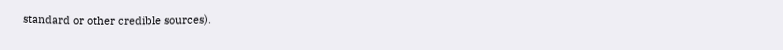standard or other credible sources).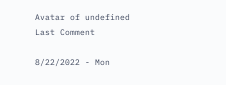Avatar of undefined
Last Comment

8/22/2022 - Mon